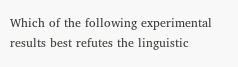Which of the following experimental results best refutes the linguistic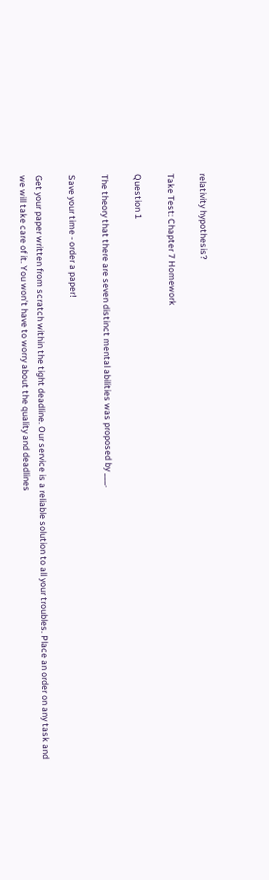relativity hypothesis?

Take Test: Chapter 7 Homework

Question 1

The theory that there are seven distinct mental abilities was proposed by ___.

Save your time - order a paper!

Get your paper written from scratch within the tight deadline. Our service is a reliable solution to all your troubles. Place an order on any task and we will take care of it. You won’t have to worry about the quality and deadlines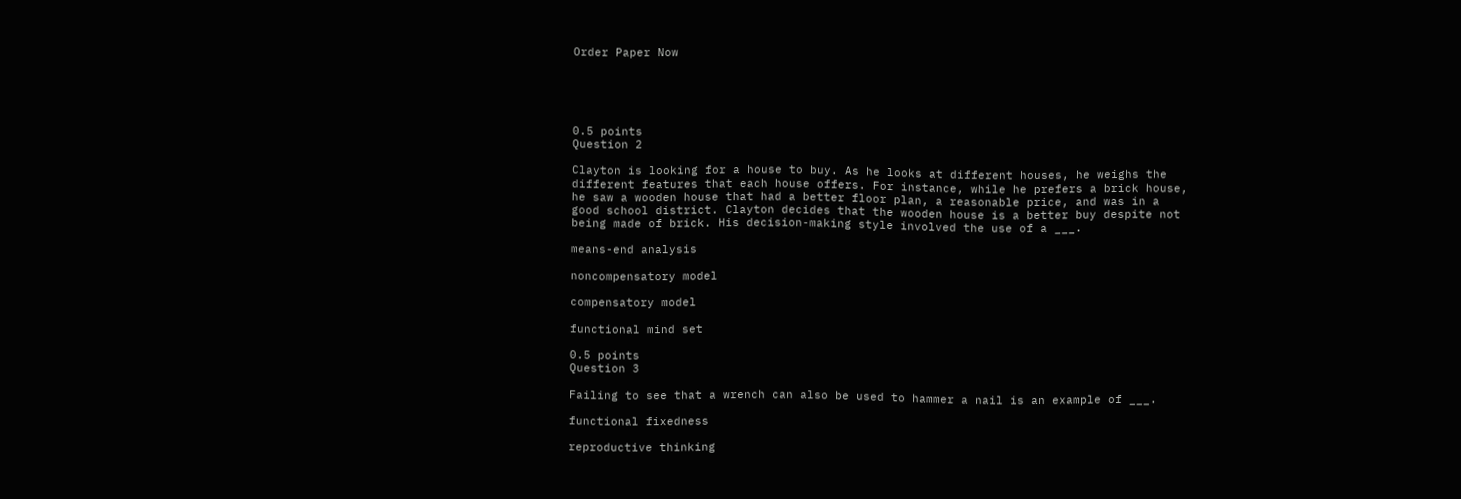Order Paper Now





0.5 points
Question 2

Clayton is looking for a house to buy. As he looks at different houses, he weighs the different features that each house offers. For instance, while he prefers a brick house, he saw a wooden house that had a better floor plan, a reasonable price, and was in a good school district. Clayton decides that the wooden house is a better buy despite not being made of brick. His decision-making style involved the use of a ___.

means-end analysis

noncompensatory model

compensatory model

functional mind set

0.5 points
Question 3

Failing to see that a wrench can also be used to hammer a nail is an example of ___.

functional fixedness

reproductive thinking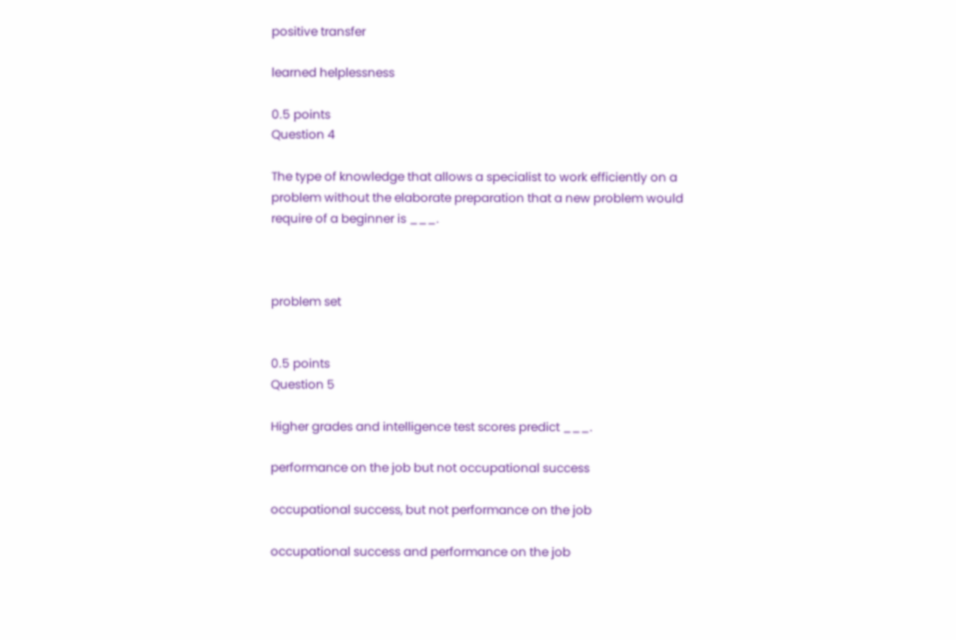positive transfer

learned helplessness

0.5 points
Question 4

The type of knowledge that allows a specialist to work efficiently on a problem without the elaborate preparation that a new problem would require of a beginner is ___.



problem set


0.5 points
Question 5

Higher grades and intelligence test scores predict ___.

performance on the job but not occupational success

occupational success, but not performance on the job

occupational success and performance on the job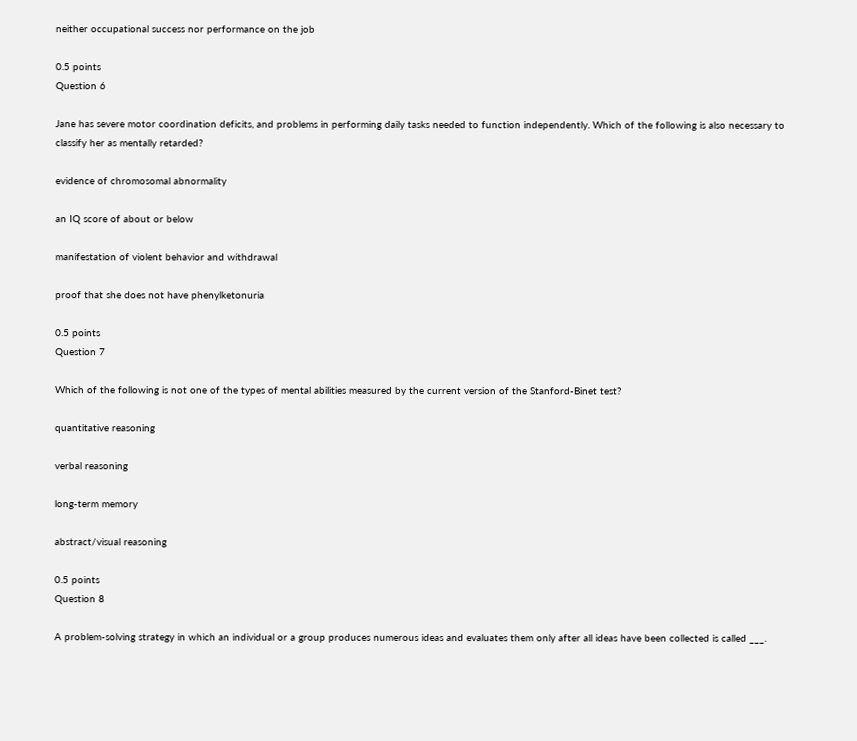neither occupational success nor performance on the job

0.5 points
Question 6

Jane has severe motor coordination deficits, and problems in performing daily tasks needed to function independently. Which of the following is also necessary to classify her as mentally retarded?

evidence of chromosomal abnormality

an IQ score of about or below

manifestation of violent behavior and withdrawal

proof that she does not have phenylketonuria

0.5 points
Question 7

Which of the following is not one of the types of mental abilities measured by the current version of the Stanford-Binet test?

quantitative reasoning

verbal reasoning

long-term memory

abstract/visual reasoning

0.5 points
Question 8

A problem-solving strategy in which an individual or a group produces numerous ideas and evaluates them only after all ideas have been collected is called ___.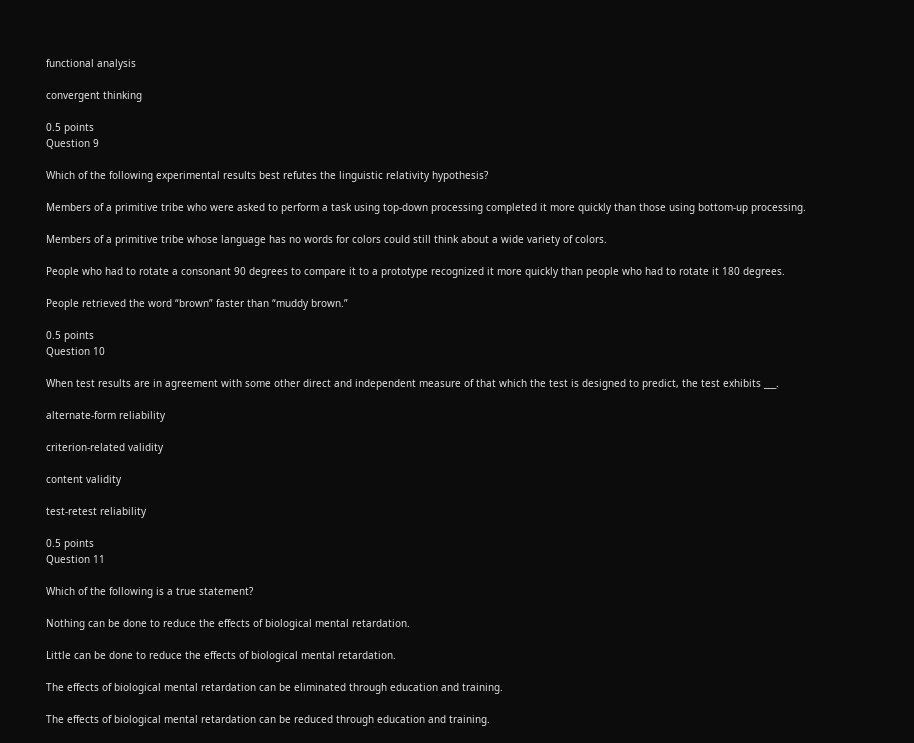functional analysis

convergent thinking

0.5 points
Question 9

Which of the following experimental results best refutes the linguistic relativity hypothesis?

Members of a primitive tribe who were asked to perform a task using top-down processing completed it more quickly than those using bottom-up processing.

Members of a primitive tribe whose language has no words for colors could still think about a wide variety of colors.

People who had to rotate a consonant 90 degrees to compare it to a prototype recognized it more quickly than people who had to rotate it 180 degrees.

People retrieved the word “brown” faster than “muddy brown.”

0.5 points
Question 10

When test results are in agreement with some other direct and independent measure of that which the test is designed to predict, the test exhibits ___.

alternate-form reliability

criterion-related validity

content validity

test-retest reliability

0.5 points
Question 11

Which of the following is a true statement?

Nothing can be done to reduce the effects of biological mental retardation.

Little can be done to reduce the effects of biological mental retardation.

The effects of biological mental retardation can be eliminated through education and training.

The effects of biological mental retardation can be reduced through education and training.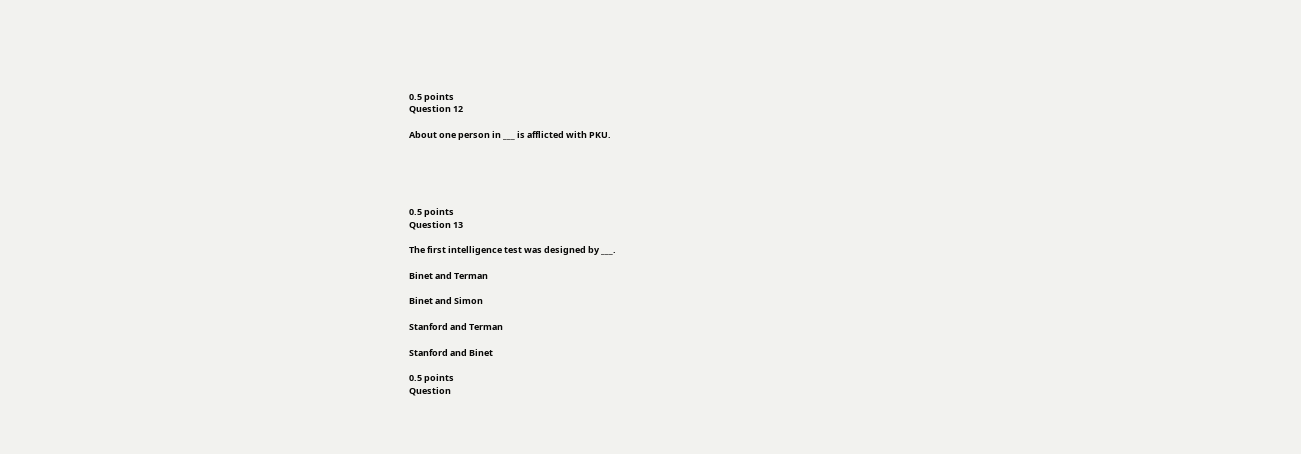0.5 points
Question 12

About one person in ___ is afflicted with PKU.





0.5 points
Question 13

The first intelligence test was designed by ___.

Binet and Terman

Binet and Simon

Stanford and Terman

Stanford and Binet

0.5 points
Question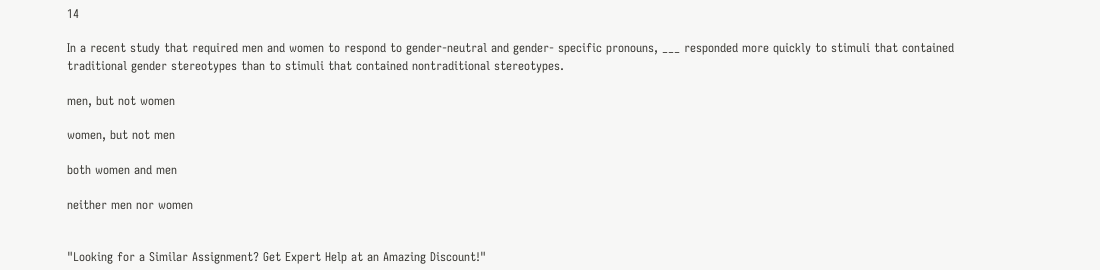14

In a recent study that required men and women to respond to gender-neutral and gender- specific pronouns, ___ responded more quickly to stimuli that contained traditional gender stereotypes than to stimuli that contained nontraditional stereotypes.

men, but not women

women, but not men

both women and men

neither men nor women


"Looking for a Similar Assignment? Get Expert Help at an Amazing Discount!"